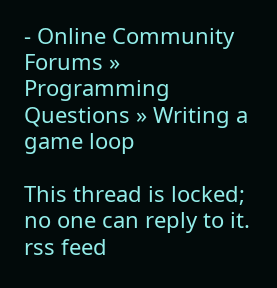- Online Community Forums » Programming Questions » Writing a game loop

This thread is locked; no one can reply to it. rss feed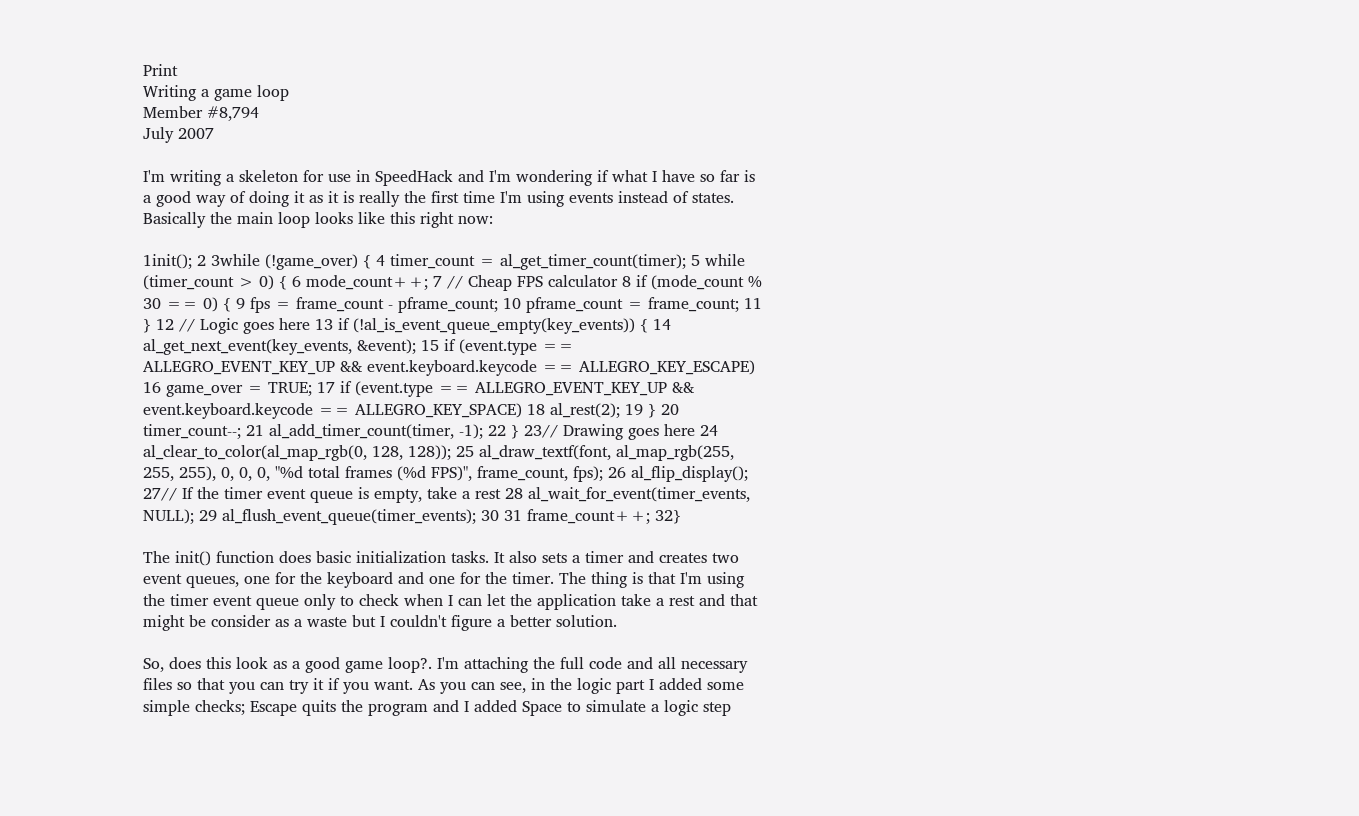Print
Writing a game loop
Member #8,794
July 2007

I'm writing a skeleton for use in SpeedHack and I'm wondering if what I have so far is a good way of doing it as it is really the first time I'm using events instead of states. Basically the main loop looks like this right now:

1init(); 2 3while (!game_over) { 4 timer_count = al_get_timer_count(timer); 5 while (timer_count > 0) { 6 mode_count++; 7 // Cheap FPS calculator 8 if (mode_count % 30 == 0) { 9 fps = frame_count - pframe_count; 10 pframe_count = frame_count; 11 } 12 // Logic goes here 13 if (!al_is_event_queue_empty(key_events)) { 14 al_get_next_event(key_events, &event); 15 if (event.type == ALLEGRO_EVENT_KEY_UP && event.keyboard.keycode == ALLEGRO_KEY_ESCAPE) 16 game_over = TRUE; 17 if (event.type == ALLEGRO_EVENT_KEY_UP && event.keyboard.keycode == ALLEGRO_KEY_SPACE) 18 al_rest(2); 19 } 20 timer_count--; 21 al_add_timer_count(timer, -1); 22 } 23// Drawing goes here 24 al_clear_to_color(al_map_rgb(0, 128, 128)); 25 al_draw_textf(font, al_map_rgb(255, 255, 255), 0, 0, 0, "%d total frames (%d FPS)", frame_count, fps); 26 al_flip_display(); 27// If the timer event queue is empty, take a rest 28 al_wait_for_event(timer_events, NULL); 29 al_flush_event_queue(timer_events); 30 31 frame_count++; 32}

The init() function does basic initialization tasks. It also sets a timer and creates two event queues, one for the keyboard and one for the timer. The thing is that I'm using the timer event queue only to check when I can let the application take a rest and that might be consider as a waste but I couldn't figure a better solution.

So, does this look as a good game loop?. I'm attaching the full code and all necessary files so that you can try it if you want. As you can see, in the logic part I added some simple checks; Escape quits the program and I added Space to simulate a logic step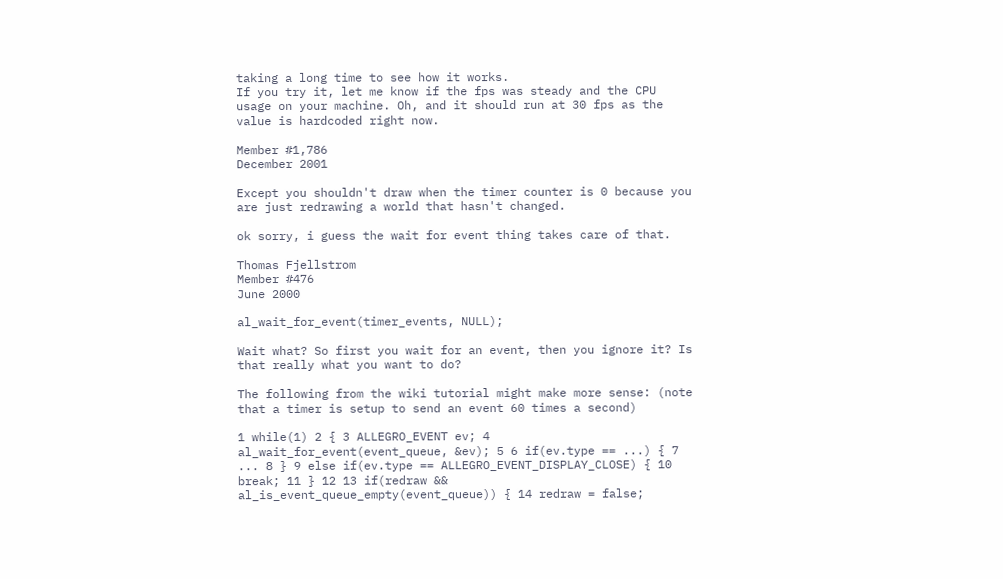taking a long time to see how it works.
If you try it, let me know if the fps was steady and the CPU usage on your machine. Oh, and it should run at 30 fps as the value is hardcoded right now.

Member #1,786
December 2001

Except you shouldn't draw when the timer counter is 0 because you are just redrawing a world that hasn't changed.

ok sorry, i guess the wait for event thing takes care of that.

Thomas Fjellstrom
Member #476
June 2000

al_wait_for_event(timer_events, NULL);

Wait what? So first you wait for an event, then you ignore it? Is that really what you want to do?

The following from the wiki tutorial might make more sense: (note that a timer is setup to send an event 60 times a second)

1 while(1) 2 { 3 ALLEGRO_EVENT ev; 4 al_wait_for_event(event_queue, &ev); 5 6 if(ev.type == ...) { 7 ... 8 } 9 else if(ev.type == ALLEGRO_EVENT_DISPLAY_CLOSE) { 10 break; 11 } 12 13 if(redraw && al_is_event_queue_empty(event_queue)) { 14 redraw = false;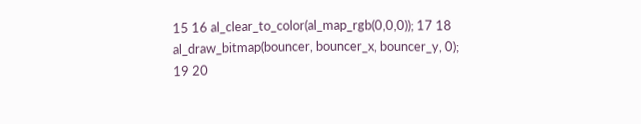15 16 al_clear_to_color(al_map_rgb(0,0,0)); 17 18 al_draw_bitmap(bouncer, bouncer_x, bouncer_y, 0); 19 20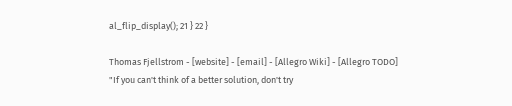al_flip_display(); 21 } 22 }

Thomas Fjellstrom - [website] - [email] - [Allegro Wiki] - [Allegro TODO]
"If you can't think of a better solution, don't try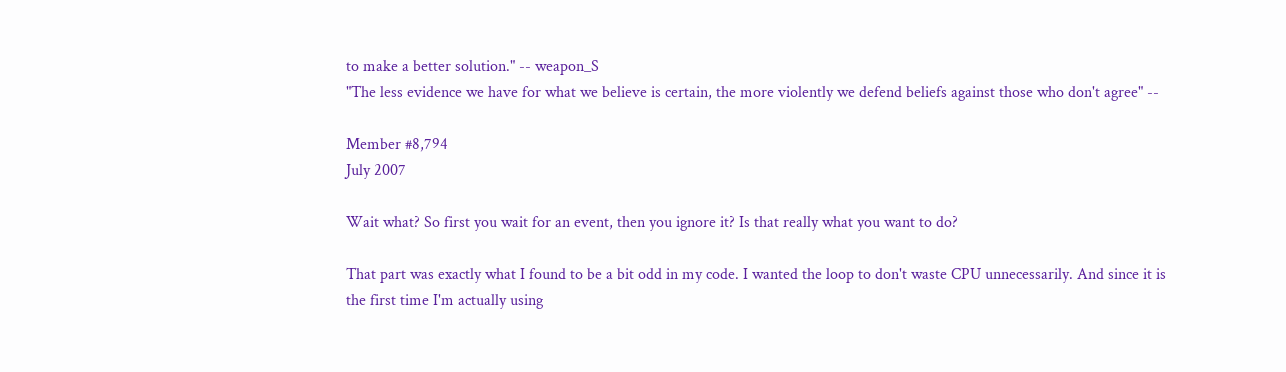to make a better solution." -- weapon_S
"The less evidence we have for what we believe is certain, the more violently we defend beliefs against those who don't agree" --

Member #8,794
July 2007

Wait what? So first you wait for an event, then you ignore it? Is that really what you want to do?

That part was exactly what I found to be a bit odd in my code. I wanted the loop to don't waste CPU unnecessarily. And since it is the first time I'm actually using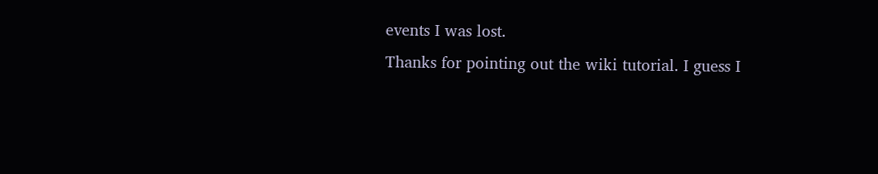events I was lost.
Thanks for pointing out the wiki tutorial. I guess I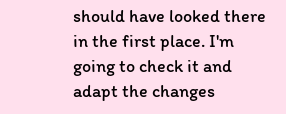should have looked there in the first place. I'm going to check it and adapt the changes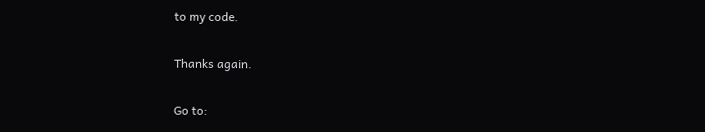to my code.

Thanks again.

Go to: